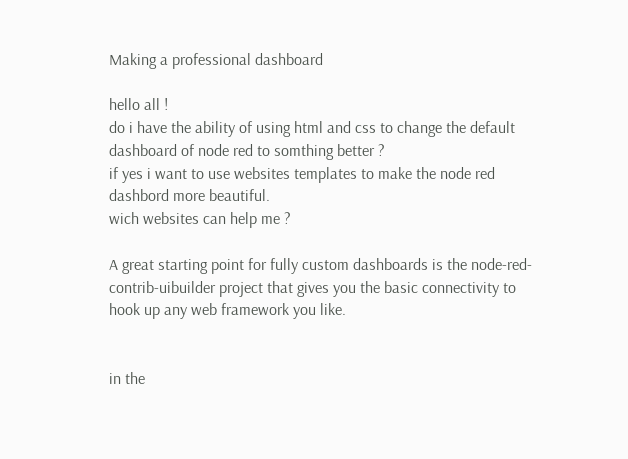Making a professional dashboard

hello all !
do i have the ability of using html and css to change the default dashboard of node red to somthing better ?
if yes i want to use websites templates to make the node red dashbord more beautiful.
wich websites can help me ?

A great starting point for fully custom dashboards is the node-red-contrib-uibuilder project that gives you the basic connectivity to hook up any web framework you like.


in the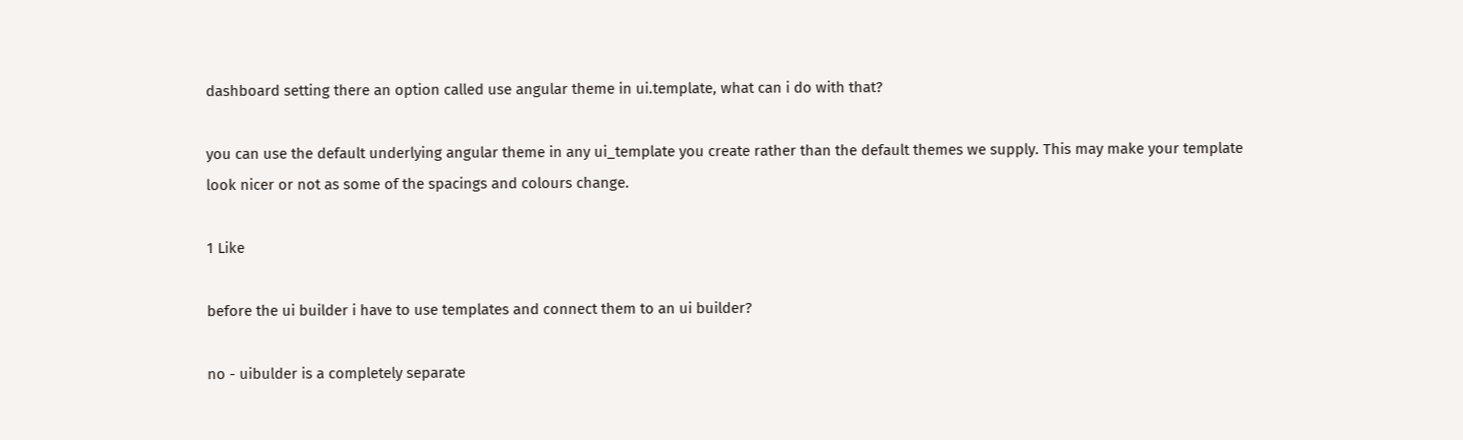dashboard setting there an option called use angular theme in ui.template, what can i do with that?

you can use the default underlying angular theme in any ui_template you create rather than the default themes we supply. This may make your template look nicer or not as some of the spacings and colours change.

1 Like

before the ui builder i have to use templates and connect them to an ui builder?

no - uibulder is a completely separate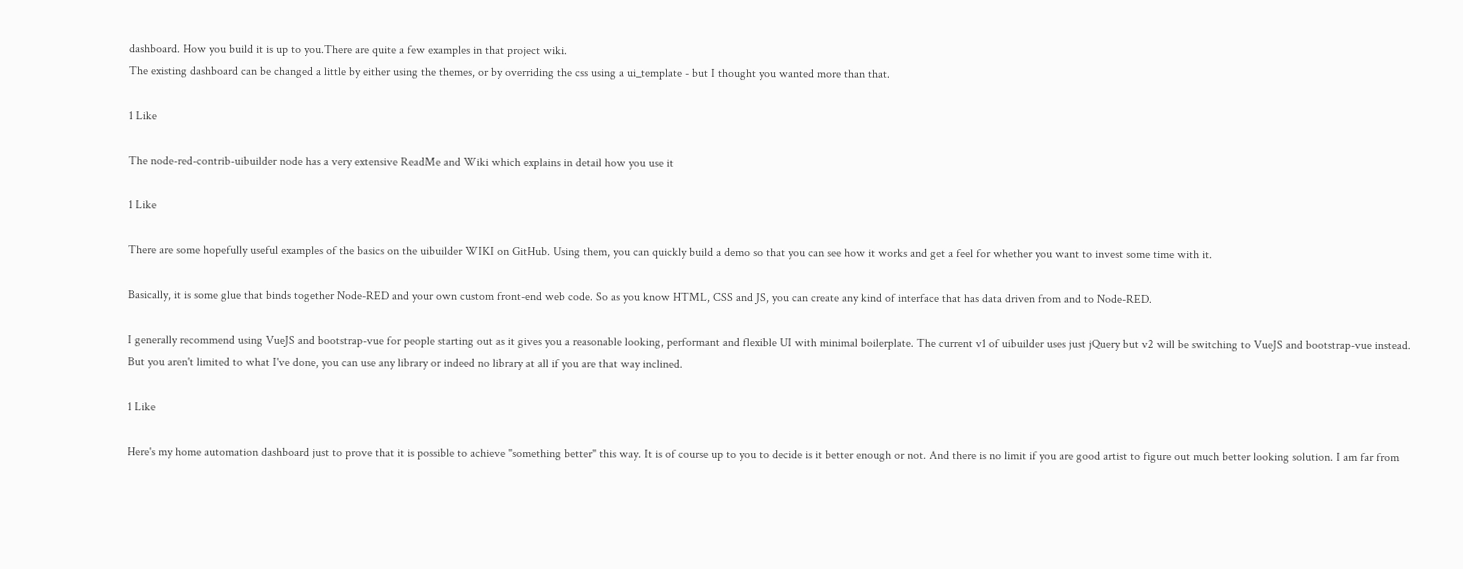dashboard. How you build it is up to you.There are quite a few examples in that project wiki.
The existing dashboard can be changed a little by either using the themes, or by overriding the css using a ui_template - but I thought you wanted more than that.

1 Like

The node-red-contrib-uibuilder node has a very extensive ReadMe and Wiki which explains in detail how you use it

1 Like

There are some hopefully useful examples of the basics on the uibuilder WIKI on GitHub. Using them, you can quickly build a demo so that you can see how it works and get a feel for whether you want to invest some time with it.

Basically, it is some glue that binds together Node-RED and your own custom front-end web code. So as you know HTML, CSS and JS, you can create any kind of interface that has data driven from and to Node-RED.

I generally recommend using VueJS and bootstrap-vue for people starting out as it gives you a reasonable looking, performant and flexible UI with minimal boilerplate. The current v1 of uibuilder uses just jQuery but v2 will be switching to VueJS and bootstrap-vue instead. But you aren't limited to what I've done, you can use any library or indeed no library at all if you are that way inclined.

1 Like

Here's my home automation dashboard just to prove that it is possible to achieve "something better" this way. It is of course up to you to decide is it better enough or not. And there is no limit if you are good artist to figure out much better looking solution. I am far from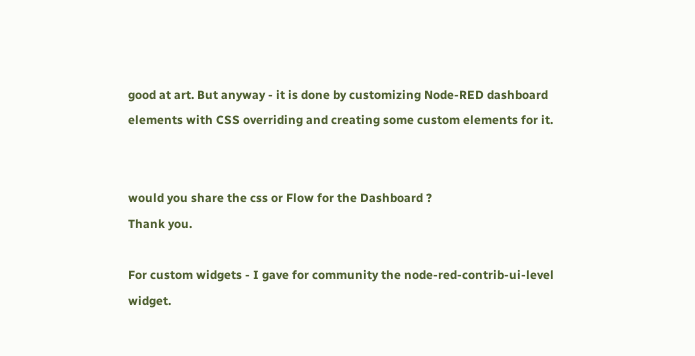good at art. But anyway - it is done by customizing Node-RED dashboard elements with CSS overriding and creating some custom elements for it.


would you share the css or Flow for the Dashboard ?
Thank you.

For custom widgets - I gave for community the node-red-contrib-ui-level widget.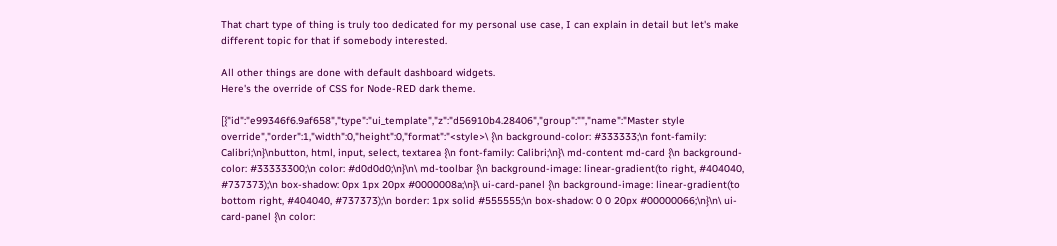That chart type of thing is truly too dedicated for my personal use case, I can explain in detail but let's make different topic for that if somebody interested.

All other things are done with default dashboard widgets.
Here's the override of CSS for Node-RED dark theme.

[{"id":"e99346f6.9af658","type":"ui_template","z":"d56910b4.28406","group":"","name":"Master style override","order":1,"width":0,"height":0,"format":"<style>\ {\n background-color: #333333;\n font-family: Calibri;\n}\nbutton, html, input, select, textarea {\n font-family: Calibri;\n}\ md-content md-card {\n background-color: #33333300;\n color: #d0d0d0;\n}\n\ md-toolbar {\n background-image: linear-gradient(to right, #404040, #737373);\n box-shadow: 0px 1px 20px #0000008a;\n}\ ui-card-panel {\n background-image: linear-gradient(to bottom right, #404040, #737373);\n border: 1px solid #555555;\n box-shadow: 0 0 20px #00000066;\n}\n\ ui-card-panel {\n color: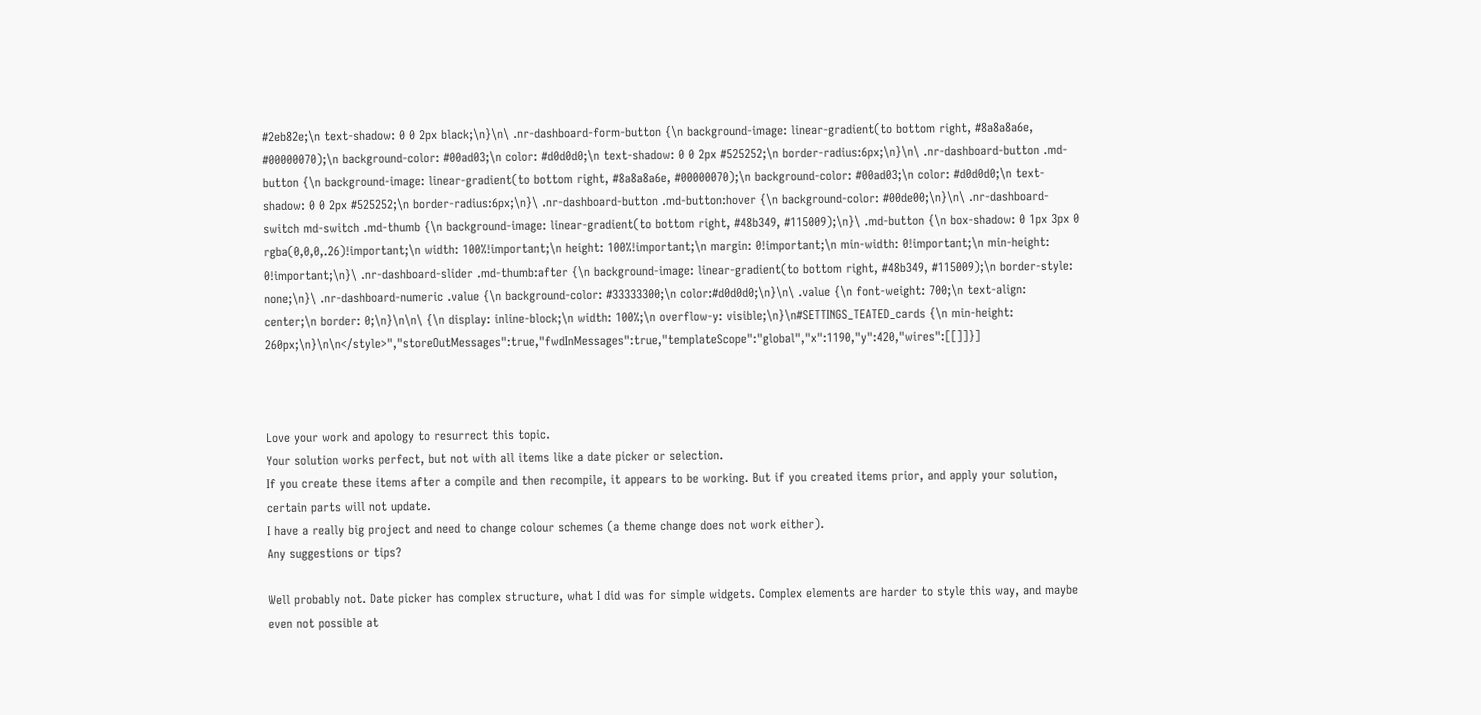#2eb82e;\n text-shadow: 0 0 2px black;\n}\n\ .nr-dashboard-form-button {\n background-image: linear-gradient(to bottom right, #8a8a8a6e, #00000070);\n background-color: #00ad03;\n color: #d0d0d0;\n text-shadow: 0 0 2px #525252;\n border-radius:6px;\n}\n\ .nr-dashboard-button .md-button {\n background-image: linear-gradient(to bottom right, #8a8a8a6e, #00000070);\n background-color: #00ad03;\n color: #d0d0d0;\n text-shadow: 0 0 2px #525252;\n border-radius:6px;\n}\ .nr-dashboard-button .md-button:hover {\n background-color: #00de00;\n}\n\ .nr-dashboard-switch md-switch .md-thumb {\n background-image: linear-gradient(to bottom right, #48b349, #115009);\n}\ .md-button {\n box-shadow: 0 1px 3px 0 rgba(0,0,0,.26)!important;\n width: 100%!important;\n height: 100%!important;\n margin: 0!important;\n min-width: 0!important;\n min-height: 0!important;\n}\ .nr-dashboard-slider .md-thumb:after {\n background-image: linear-gradient(to bottom right, #48b349, #115009);\n border-style: none;\n}\ .nr-dashboard-numeric .value {\n background-color: #33333300;\n color:#d0d0d0;\n}\n\ .value {\n font-weight: 700;\n text-align: center;\n border: 0;\n}\n\n\ {\n display: inline-block;\n width: 100%;\n overflow-y: visible;\n}\n#SETTINGS_TEATED_cards {\n min-height: 260px;\n}\n\n</style>","storeOutMessages":true,"fwdInMessages":true,"templateScope":"global","x":1190,"y":420,"wires":[[]]}]



Love your work and apology to resurrect this topic.
Your solution works perfect, but not with all items like a date picker or selection.
If you create these items after a compile and then recompile, it appears to be working. But if you created items prior, and apply your solution, certain parts will not update.
I have a really big project and need to change colour schemes (a theme change does not work either).
Any suggestions or tips?

Well probably not. Date picker has complex structure, what I did was for simple widgets. Complex elements are harder to style this way, and maybe even not possible at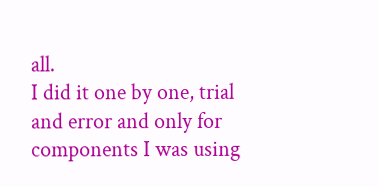all.
I did it one by one, trial and error and only for components I was using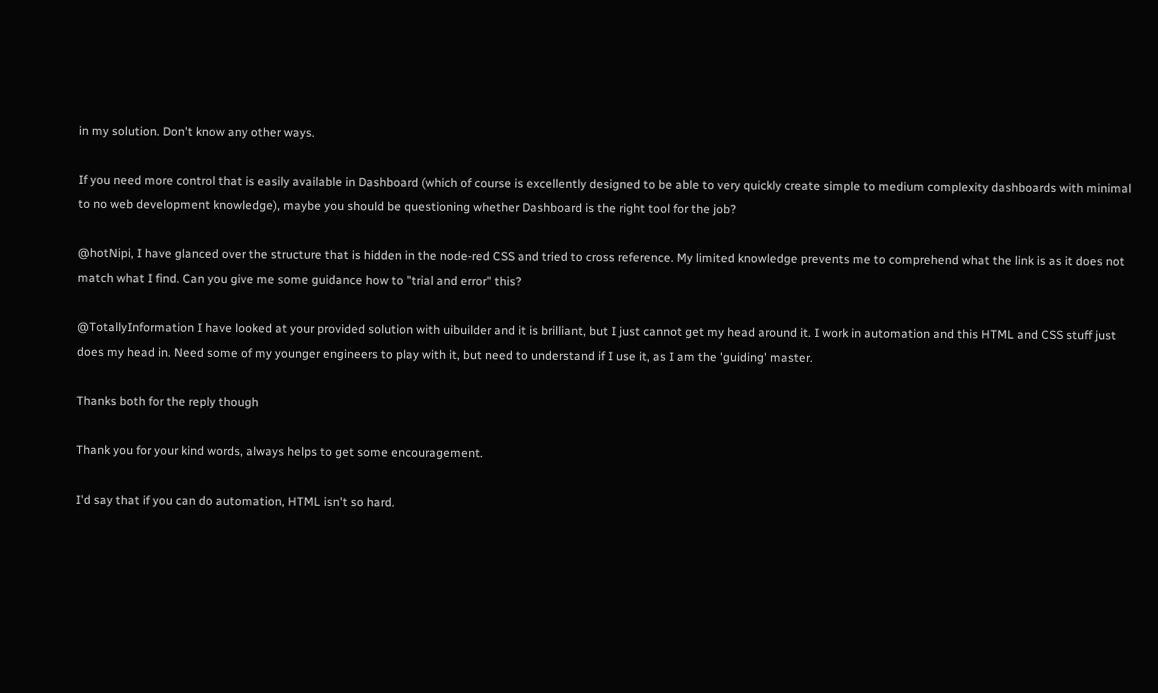in my solution. Don't know any other ways.

If you need more control that is easily available in Dashboard (which of course is excellently designed to be able to very quickly create simple to medium complexity dashboards with minimal to no web development knowledge), maybe you should be questioning whether Dashboard is the right tool for the job?

@hotNipi, I have glanced over the structure that is hidden in the node-red CSS and tried to cross reference. My limited knowledge prevents me to comprehend what the link is as it does not match what I find. Can you give me some guidance how to "trial and error" this?

@TotallyInformation I have looked at your provided solution with uibuilder and it is brilliant, but I just cannot get my head around it. I work in automation and this HTML and CSS stuff just does my head in. Need some of my younger engineers to play with it, but need to understand if I use it, as I am the 'guiding' master.

Thanks both for the reply though

Thank you for your kind words, always helps to get some encouragement.

I'd say that if you can do automation, HTML isn't so hard.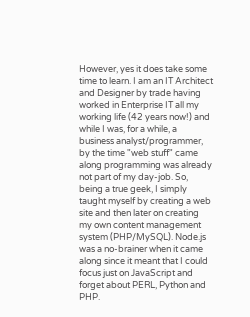However, yes it does take some time to learn. I am an IT Architect and Designer by trade having worked in Enterprise IT all my working life (42 years now!) and while I was, for a while, a business analyst/programmer, by the time "web stuff" came along programming was already not part of my day-job. So, being a true geek, I simply taught myself by creating a web site and then later on creating my own content management system (PHP/MySQL). Node.js was a no-brainer when it came along since it meant that I could focus just on JavaScript and forget about PERL, Python and PHP.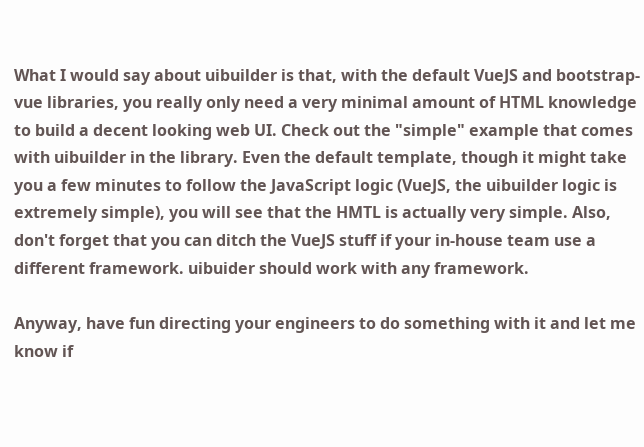What I would say about uibuilder is that, with the default VueJS and bootstrap-vue libraries, you really only need a very minimal amount of HTML knowledge to build a decent looking web UI. Check out the "simple" example that comes with uibuilder in the library. Even the default template, though it might take you a few minutes to follow the JavaScript logic (VueJS, the uibuilder logic is extremely simple), you will see that the HMTL is actually very simple. Also, don't forget that you can ditch the VueJS stuff if your in-house team use a different framework. uibuider should work with any framework.

Anyway, have fun directing your engineers to do something with it and let me know if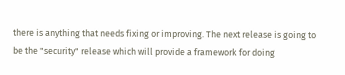there is anything that needs fixing or improving. The next release is going to be the "security" release which will provide a framework for doing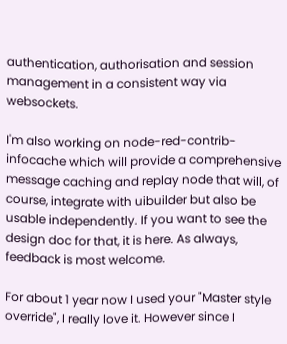authentication, authorisation and session management in a consistent way via websockets.

I'm also working on node-red-contrib-infocache which will provide a comprehensive message caching and replay node that will, of course, integrate with uibuilder but also be usable independently. If you want to see the design doc for that, it is here. As always, feedback is most welcome.

For about 1 year now I used your "Master style override", I really love it. However since I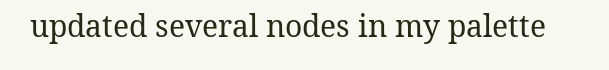updated several nodes in my palette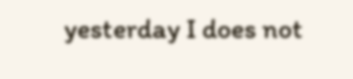yesterday I does not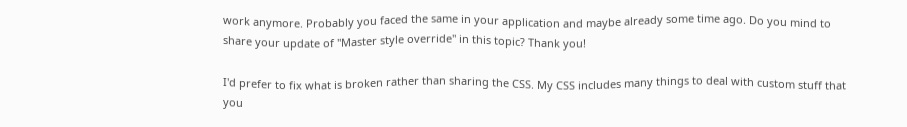work anymore. Probably you faced the same in your application and maybe already some time ago. Do you mind to share your update of "Master style override" in this topic? Thank you!

I'd prefer to fix what is broken rather than sharing the CSS. My CSS includes many things to deal with custom stuff that you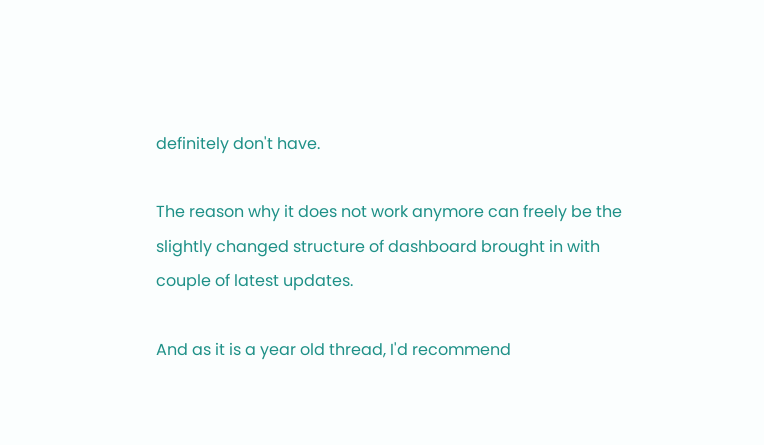definitely don't have.

The reason why it does not work anymore can freely be the slightly changed structure of dashboard brought in with couple of latest updates.

And as it is a year old thread, I'd recommend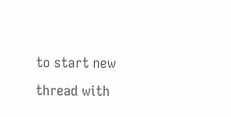to start new thread with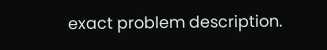exact problem description.